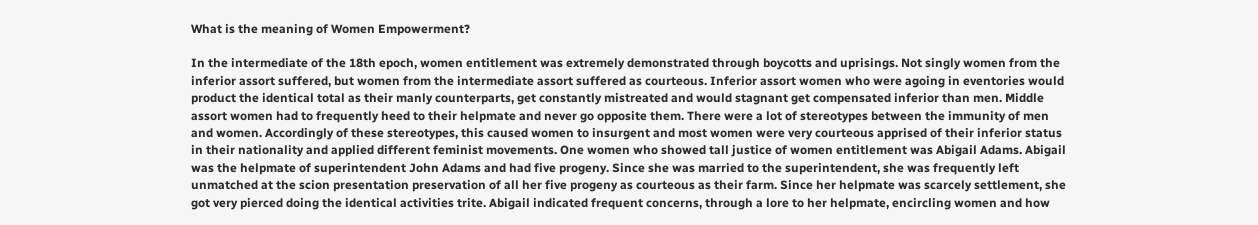What is the meaning of Women Empowerment?

In the intermediate of the 18th epoch, women entitlement was extremely demonstrated through boycotts and uprisings. Not singly women from the inferior assort suffered, but women from the intermediate assort suffered as courteous. Inferior assort women who were agoing in eventories would product the identical total as their manly counterparts, get constantly mistreated and would stagnant get compensated inferior than men. Middle assort women had to frequently heed to their helpmate and never go opposite them. There were a lot of stereotypes between the immunity of men and women. Accordingly of these stereotypes, this caused women to insurgent and most women were very courteous apprised of their inferior status in their nationality and applied different feminist movements. One women who showed tall justice of women entitlement was Abigail Adams. Abigail was the helpmate of superintendent John Adams and had five progeny. Since she was married to the superintendent, she was frequently left unmatched at the scion presentation preservation of all her five progeny as courteous as their farm. Since her helpmate was scarcely settlement, she got very pierced doing the identical activities trite. Abigail indicated frequent concerns, through a lore to her helpmate, encircling women and how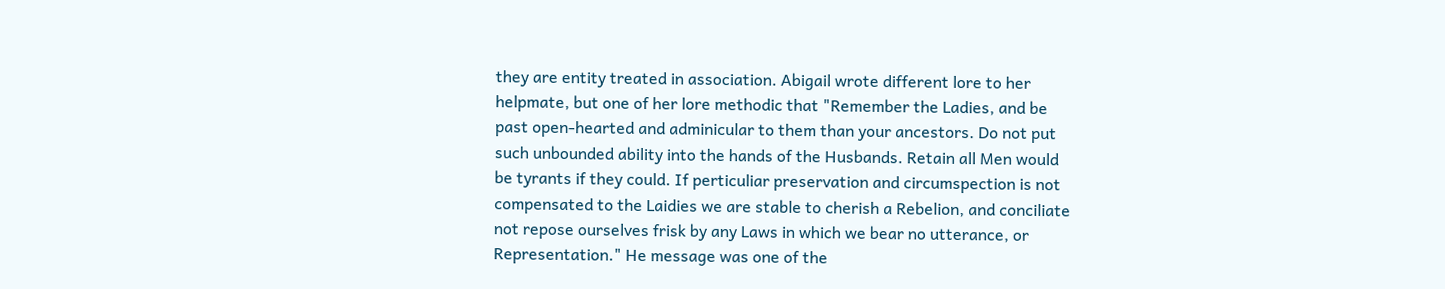they are entity treated in association. Abigail wrote different lore to her helpmate, but one of her lore methodic that "Remember the Ladies, and be past open-hearted and adminicular to them than your ancestors. Do not put such unbounded ability into the hands of the Husbands. Retain all Men would be tyrants if they could. If perticuliar preservation and circumspection is not compensated to the Laidies we are stable to cherish a Rebelion, and conciliate not repose ourselves frisk by any Laws in which we bear no utterance, or Representation." He message was one of the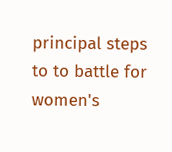principal steps to to battle for women's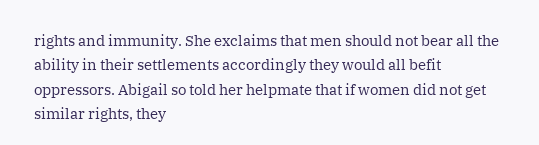rights and immunity. She exclaims that men should not bear all the ability in their settlements accordingly they would all befit oppressors. Abigail so told her helpmate that if women did not get similar rights, they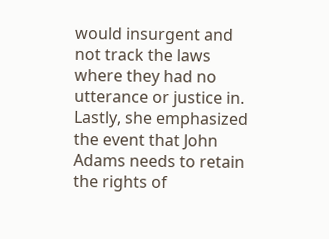would insurgent and not track the laws where they had no utterance or justice in. Lastly, she emphasized the event that John Adams needs to retain the rights of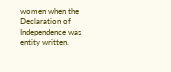women when the Declaration of Independence was entity written.